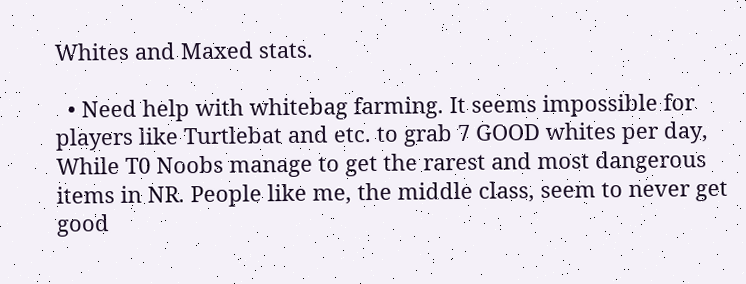Whites and Maxed stats.

  • Need help with whitebag farming. It seems impossible for players like Turtlebat and etc. to grab 7 GOOD whites per day, While T0 Noobs manage to get the rarest and most dangerous items in NR. People like me, the middle class, seem to never get good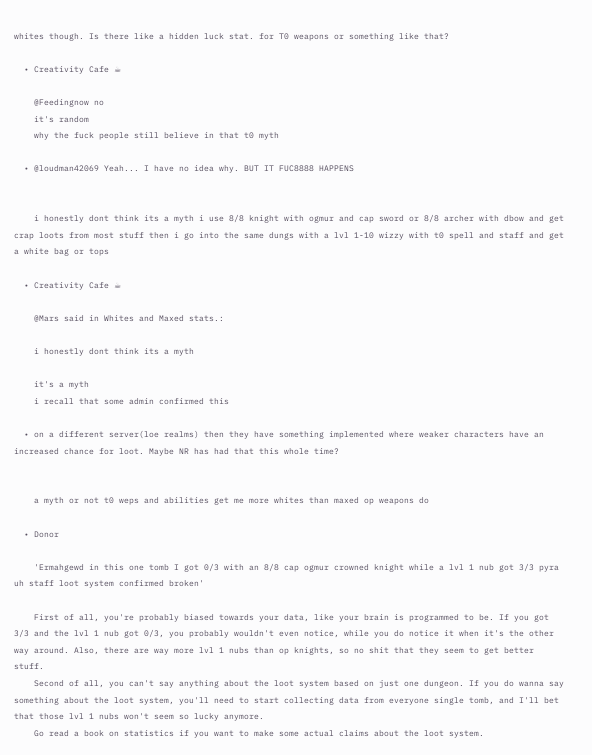whites though. Is there like a hidden luck stat. for T0 weapons or something like that?

  • Creativity Cafe ☕

    @Feedingnow no
    it's random
    why the fuck people still believe in that t0 myth

  • @loudman42069 Yeah... I have no idea why. BUT IT FUC8888 HAPPENS


    i honestly dont think its a myth i use 8/8 knight with ogmur and cap sword or 8/8 archer with dbow and get crap loots from most stuff then i go into the same dungs with a lvl 1-10 wizzy with t0 spell and staff and get a white bag or tops

  • Creativity Cafe ☕

    @Mars said in Whites and Maxed stats.:

    i honestly dont think its a myth

    it's a myth
    i recall that some admin confirmed this

  • on a different server(loe realms) then they have something implemented where weaker characters have an increased chance for loot. Maybe NR has had that this whole time?


    a myth or not t0 weps and abilities get me more whites than maxed op weapons do

  • Donor

    'Ermahgewd in this one tomb I got 0/3 with an 8/8 cap ogmur crowned knight while a lvl 1 nub got 3/3 pyra uh staff loot system confirmed broken'

    First of all, you're probably biased towards your data, like your brain is programmed to be. If you got 3/3 and the lvl 1 nub got 0/3, you probably wouldn't even notice, while you do notice it when it's the other way around. Also, there are way more lvl 1 nubs than op knights, so no shit that they seem to get better stuff.
    Second of all, you can't say anything about the loot system based on just one dungeon. If you do wanna say something about the loot system, you'll need to start collecting data from everyone single tomb, and I'll bet that those lvl 1 nubs won't seem so lucky anymore.
    Go read a book on statistics if you want to make some actual claims about the loot system.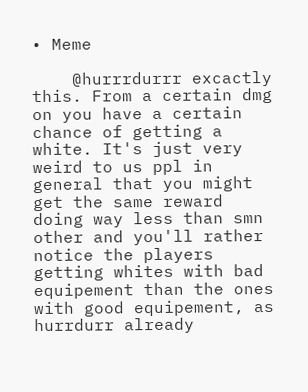• Meme

    @hurrrdurrr excactly this. From a certain dmg on you have a certain chance of getting a white. It's just very weird to us ppl in general that you might get the same reward doing way less than smn other and you'll rather notice the players getting whites with bad equipement than the ones with good equipement, as hurrdurr already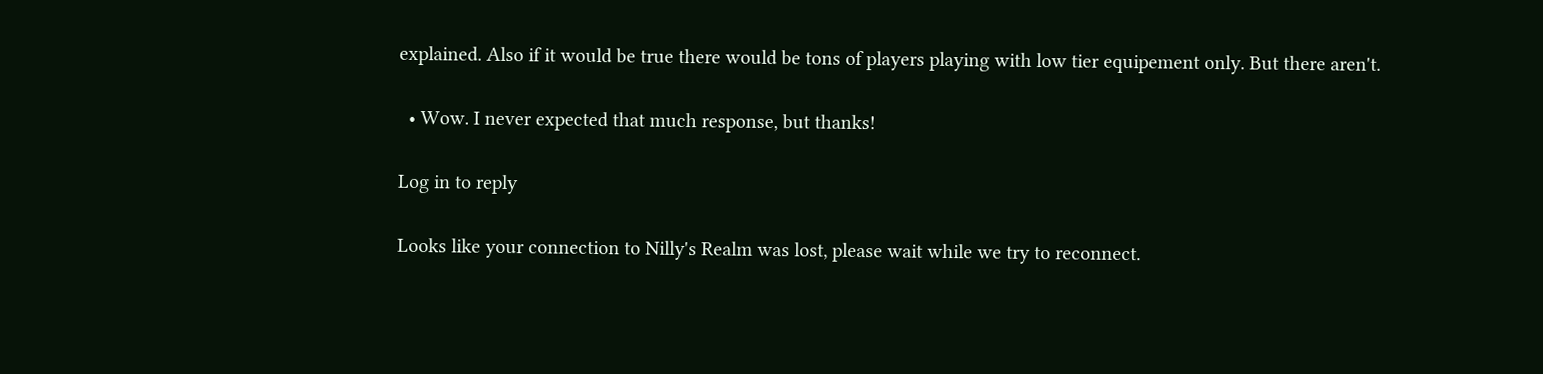explained. Also if it would be true there would be tons of players playing with low tier equipement only. But there aren't.

  • Wow. I never expected that much response, but thanks!

Log in to reply

Looks like your connection to Nilly's Realm was lost, please wait while we try to reconnect.